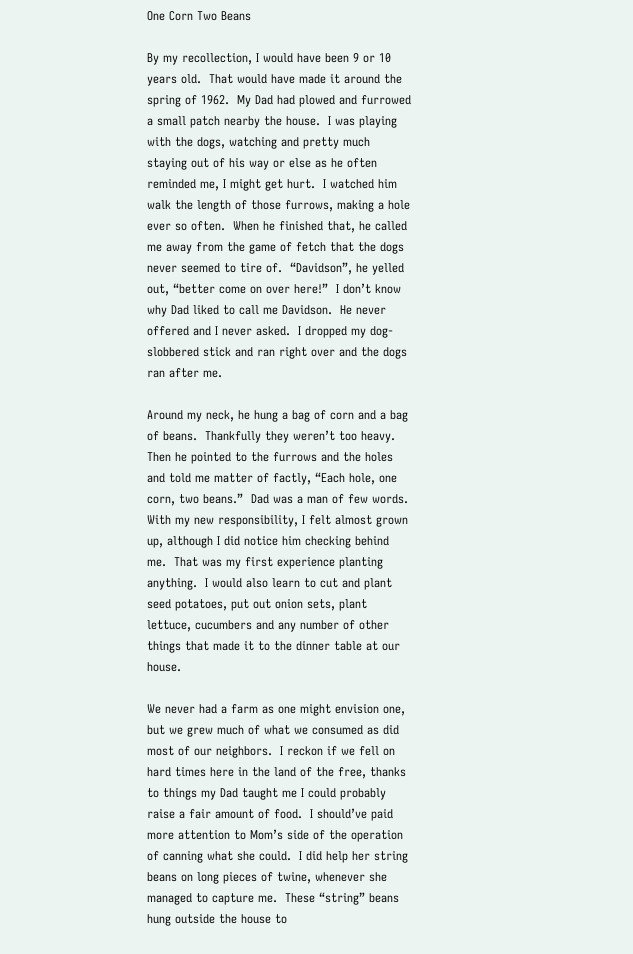One Corn Two Beans

By my recollection, I would have been 9 or 10 years old.  That would have made it around the spring of 1962.  My Dad had plowed and furrowed a small patch nearby the house.  I was playing with the dogs, watching and pretty much staying out of his way or else as he often reminded me, I might get hurt.  I watched him walk the length of those furrows, making a hole ever so often.  When he finished that, he called me away from the game of fetch that the dogs never seemed to tire of.  “Davidson”, he yelled out, “better come on over here!”  I don’t know why Dad liked to call me Davidson.  He never offered and I never asked.  I dropped my dog-slobbered stick and ran right over and the dogs ran after me.

Around my neck, he hung a bag of corn and a bag of beans.  Thankfully they weren’t too heavy.  Then he pointed to the furrows and the holes and told me matter of factly, “Each hole, one corn, two beans.”  Dad was a man of few words.  With my new responsibility, I felt almost grown up, although I did notice him checking behind me.  That was my first experience planting anything.  I would also learn to cut and plant seed potatoes, put out onion sets, plant lettuce, cucumbers and any number of other things that made it to the dinner table at our house.

We never had a farm as one might envision one, but we grew much of what we consumed as did most of our neighbors.  I reckon if we fell on hard times here in the land of the free, thanks to things my Dad taught me I could probably raise a fair amount of food.  I should’ve paid more attention to Mom’s side of the operation of canning what she could.  I did help her string beans on long pieces of twine, whenever she managed to capture me.  These “string” beans hung outside the house to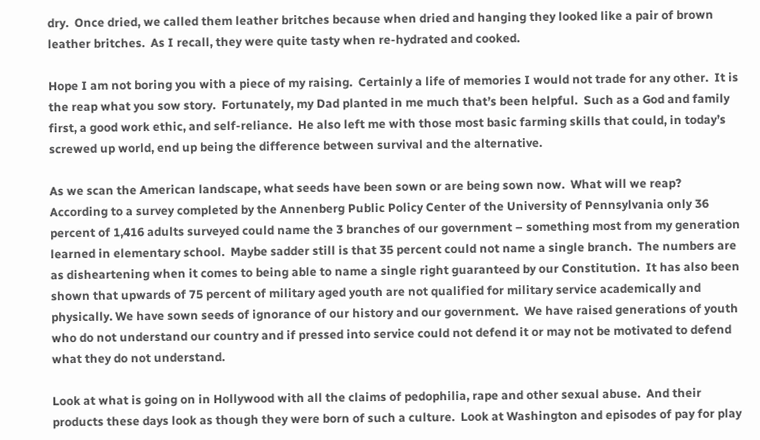dry.  Once dried, we called them leather britches because when dried and hanging they looked like a pair of brown leather britches.  As I recall, they were quite tasty when re-hydrated and cooked.

Hope I am not boring you with a piece of my raising.  Certainly a life of memories I would not trade for any other.  It is the reap what you sow story.  Fortunately, my Dad planted in me much that’s been helpful.  Such as a God and family first, a good work ethic, and self-reliance.  He also left me with those most basic farming skills that could, in today’s screwed up world, end up being the difference between survival and the alternative.

As we scan the American landscape, what seeds have been sown or are being sown now.  What will we reap?  According to a survey completed by the Annenberg Public Policy Center of the University of Pennsylvania only 36 percent of 1,416 adults surveyed could name the 3 branches of our government – something most from my generation learned in elementary school.  Maybe sadder still is that 35 percent could not name a single branch.  The numbers are as disheartening when it comes to being able to name a single right guaranteed by our Constitution.  It has also been shown that upwards of 75 percent of military aged youth are not qualified for military service academically and physically. We have sown seeds of ignorance of our history and our government.  We have raised generations of youth who do not understand our country and if pressed into service could not defend it or may not be motivated to defend what they do not understand.

Look at what is going on in Hollywood with all the claims of pedophilia, rape and other sexual abuse.  And their products these days look as though they were born of such a culture.  Look at Washington and episodes of pay for play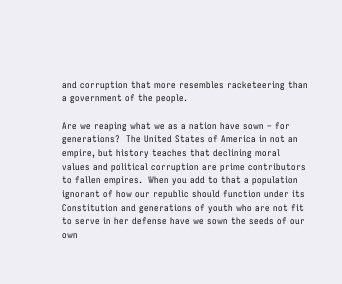and corruption that more resembles racketeering than a government of the people.

Are we reaping what we as a nation have sown – for generations?  The United States of America in not an empire, but history teaches that declining moral values and political corruption are prime contributors to fallen empires.  When you add to that a population ignorant of how our republic should function under its Constitution and generations of youth who are not fit to serve in her defense have we sown the seeds of our own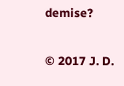demise?

© 2017 J. D.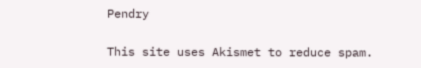Pendry

This site uses Akismet to reduce spam.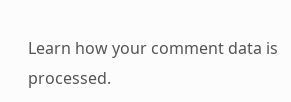Learn how your comment data is processed.